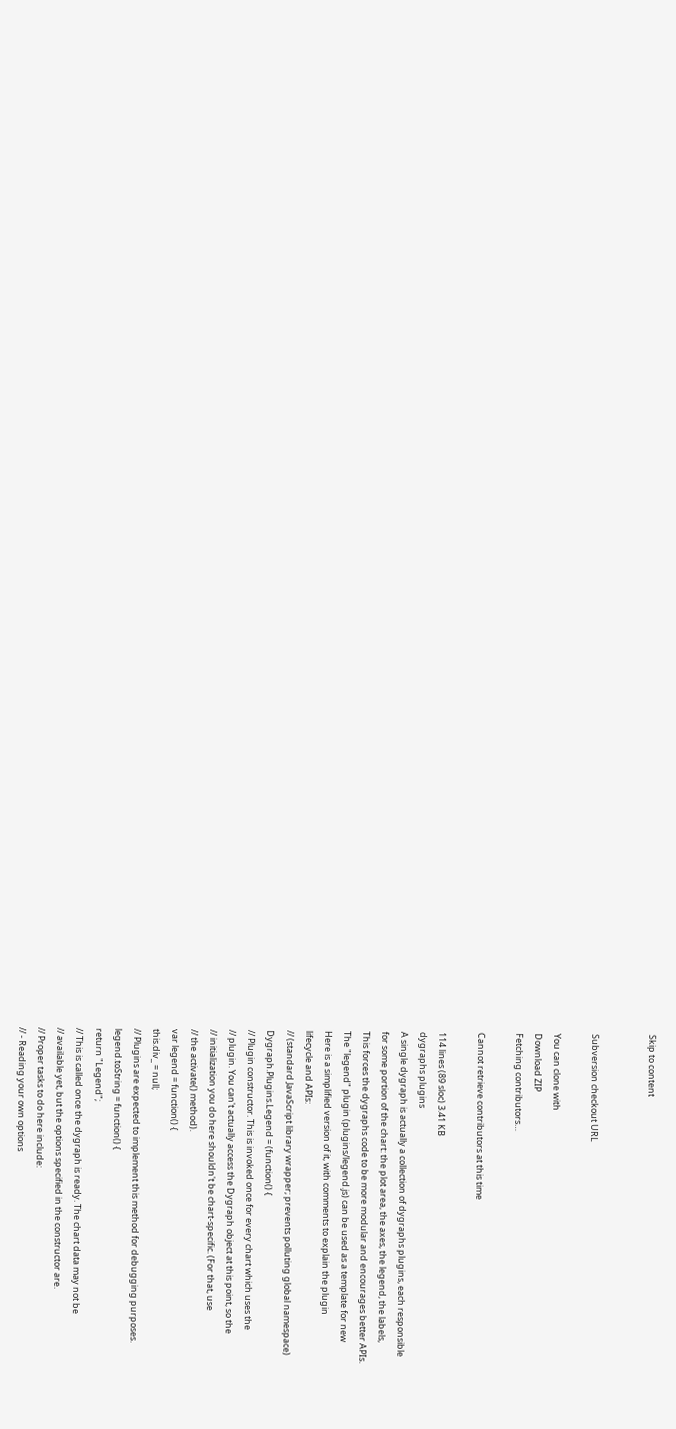Skip to content


Subversion checkout URL

You can clone with
Download ZIP
Fetching contributors…

Cannot retrieve contributors at this time

114 lines (89 sloc) 3.41 KB
dygraphs plugins
A single dygraph is actually a collection of dygraphs plugins, each responsible
for some portion of the chart: the plot area, the axes, the legend, the labels,
This forces the dygraphs code to be more modular and encourages better APIs.
The "legend" plugin (plugins/legend.js) can be used as a template for new
Here is a simplified version of it, with comments to explain the plugin
lifecycle and APIs:
// (standard JavaScript library wrapper; prevents polluting global namespace)
Dygraph.Plugins.Legend = (function() {
// Plugin constructor. This is invoked once for every chart which uses the
// plugin. You can't actually access the Dygraph object at this point, so the
// initialization you do here shouldn't be chart-specific. (For that, use
// the activate() method).
var legend = function() {
this.div_ = null;
// Plugins are expected to implement this method for debugging purposes.
legend.toString = function() {
return "Legend";
// This is called once the dygraph is ready. The chart data may not be
// available yet, but the options specified in the constructor are.
// Proper tasks to do here include:
// - Reading your own options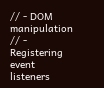// - DOM manipulation
// - Registering event listeners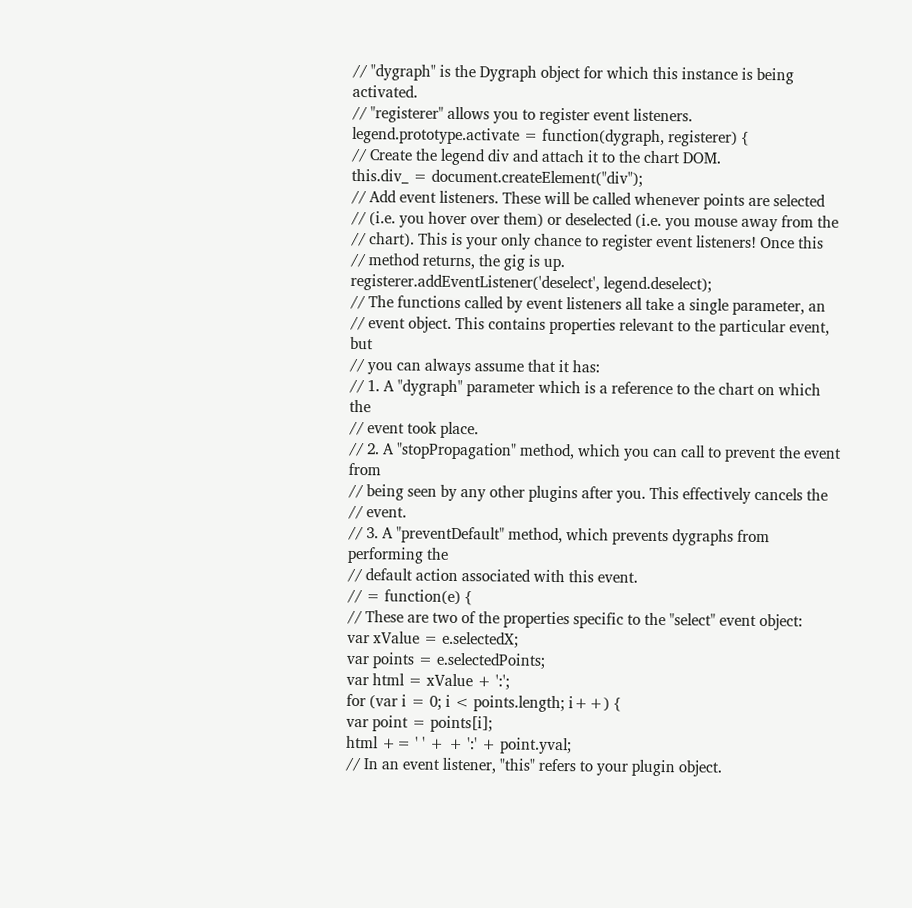// "dygraph" is the Dygraph object for which this instance is being activated.
// "registerer" allows you to register event listeners.
legend.prototype.activate = function(dygraph, registerer) {
// Create the legend div and attach it to the chart DOM.
this.div_ = document.createElement("div");
// Add event listeners. These will be called whenever points are selected
// (i.e. you hover over them) or deselected (i.e. you mouse away from the
// chart). This is your only chance to register event listeners! Once this
// method returns, the gig is up.
registerer.addEventListener('deselect', legend.deselect);
// The functions called by event listeners all take a single parameter, an
// event object. This contains properties relevant to the particular event, but
// you can always assume that it has:
// 1. A "dygraph" parameter which is a reference to the chart on which the
// event took place.
// 2. A "stopPropagation" method, which you can call to prevent the event from
// being seen by any other plugins after you. This effectively cancels the
// event.
// 3. A "preventDefault" method, which prevents dygraphs from performing the
// default action associated with this event.
// = function(e) {
// These are two of the properties specific to the "select" event object:
var xValue = e.selectedX;
var points = e.selectedPoints;
var html = xValue + ':';
for (var i = 0; i < points.length; i++) {
var point = points[i];
html += ' ' + + ':' + point.yval;
// In an event listener, "this" refers to your plugin object.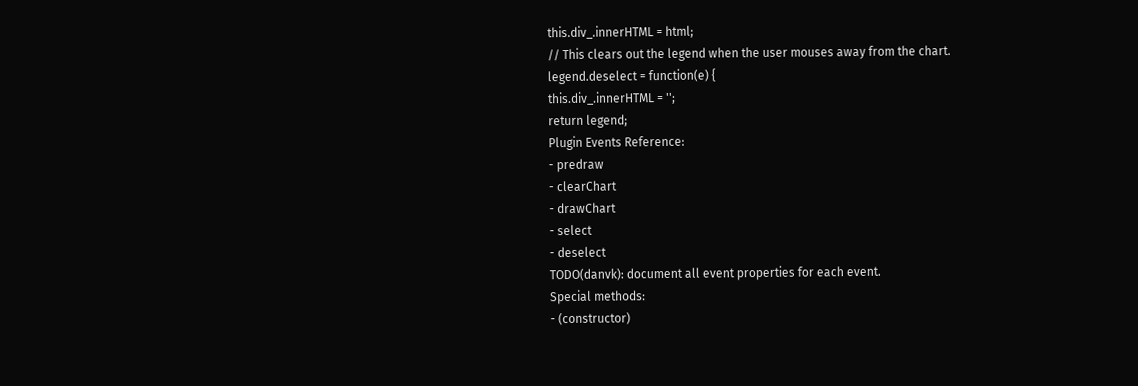this.div_.innerHTML = html;
// This clears out the legend when the user mouses away from the chart.
legend.deselect = function(e) {
this.div_.innerHTML = '';
return legend;
Plugin Events Reference:
- predraw
- clearChart
- drawChart
- select
- deselect
TODO(danvk): document all event properties for each event.
Special methods:
- (constructor)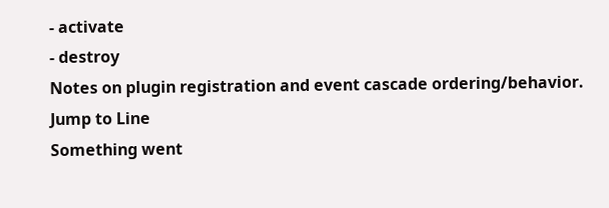- activate
- destroy
Notes on plugin registration and event cascade ordering/behavior.
Jump to Line
Something went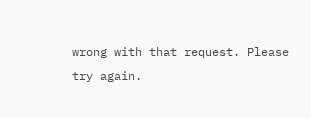wrong with that request. Please try again.